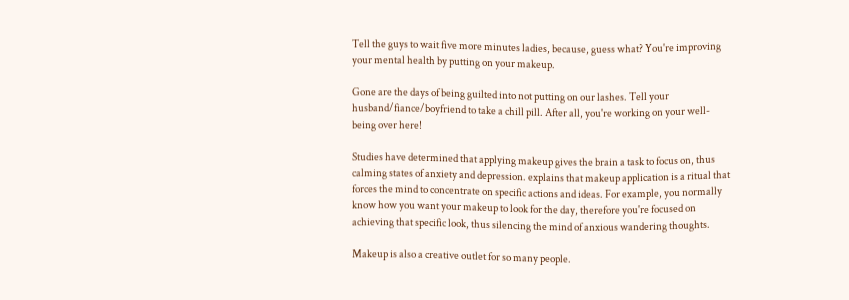Tell the guys to wait five more minutes ladies, because, guess what? You're improving your mental health by putting on your makeup.

Gone are the days of being guilted into not putting on our lashes. Tell your husband/fiance/boyfriend to take a chill pill. After all, you're working on your well-being over here!

Studies have determined that applying makeup gives the brain a task to focus on, thus calming states of anxiety and depression. explains that makeup application is a ritual that forces the mind to concentrate on specific actions and ideas. For example, you normally know how you want your makeup to look for the day, therefore you're focused on achieving that specific look, thus silencing the mind of anxious wandering thoughts.

Makeup is also a creative outlet for so many people.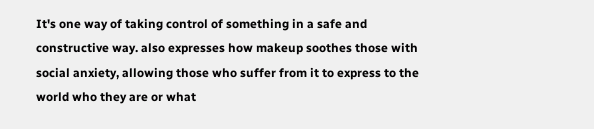It's one way of taking control of something in a safe and constructive way. also expresses how makeup soothes those with social anxiety, allowing those who suffer from it to express to the world who they are or what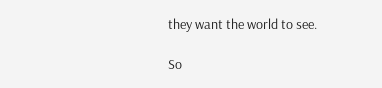they want the world to see.

So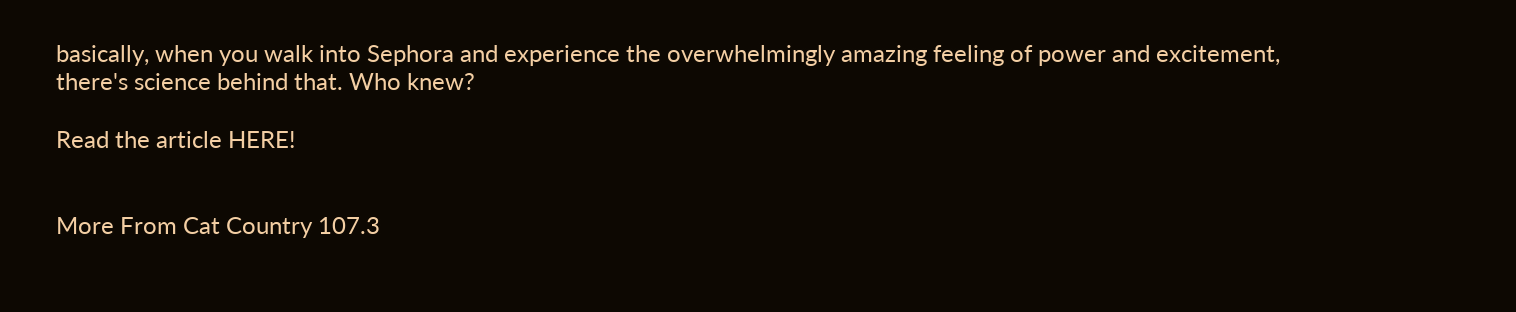basically, when you walk into Sephora and experience the overwhelmingly amazing feeling of power and excitement, there's science behind that. Who knew?

Read the article HERE!


More From Cat Country 107.3